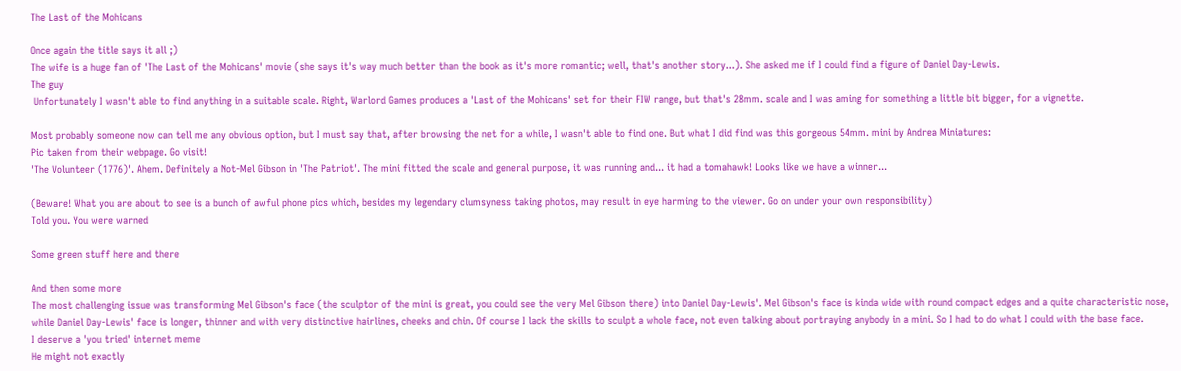The Last of the Mohicans

Once again the title says it all ;)
The wife is a huge fan of 'The Last of the Mohicans' movie (she says it's way much better than the book as it's more romantic; well, that's another story...). She asked me if I could find a figure of Daniel Day-Lewis.
The guy
 Unfortunately I wasn't able to find anything in a suitable scale. Right, Warlord Games produces a 'Last of the Mohicans' set for their FIW range, but that's 28mm. scale and I was aming for something a little bit bigger, for a vignette.

Most probably someone now can tell me any obvious option, but I must say that, after browsing the net for a while, I wasn't able to find one. But what I did find was this gorgeous 54mm. mini by Andrea Miniatures:
Pic taken from their webpage. Go visit!
'The Volunteer (1776)'. Ahem. Definitely a Not-Mel Gibson in 'The Patriot'. The mini fitted the scale and general purpose, it was running and... it had a tomahawk! Looks like we have a winner...

(Beware! What you are about to see is a bunch of awful phone pics which, besides my legendary clumsyness taking photos, may result in eye harming to the viewer. Go on under your own responsibility)
Told you. You were warned

Some green stuff here and there

And then some more
The most challenging issue was transforming Mel Gibson's face (the sculptor of the mini is great, you could see the very Mel Gibson there) into Daniel Day-Lewis'. Mel Gibson's face is kinda wide with round compact edges and a quite characteristic nose, while Daniel Day-Lewis' face is longer, thinner and with very distinctive hairlines, cheeks and chin. Of course I lack the skills to sculpt a whole face, not even talking about portraying anybody in a mini. So I had to do what I could with the base face.
I deserve a 'you tried' internet meme
He might not exactly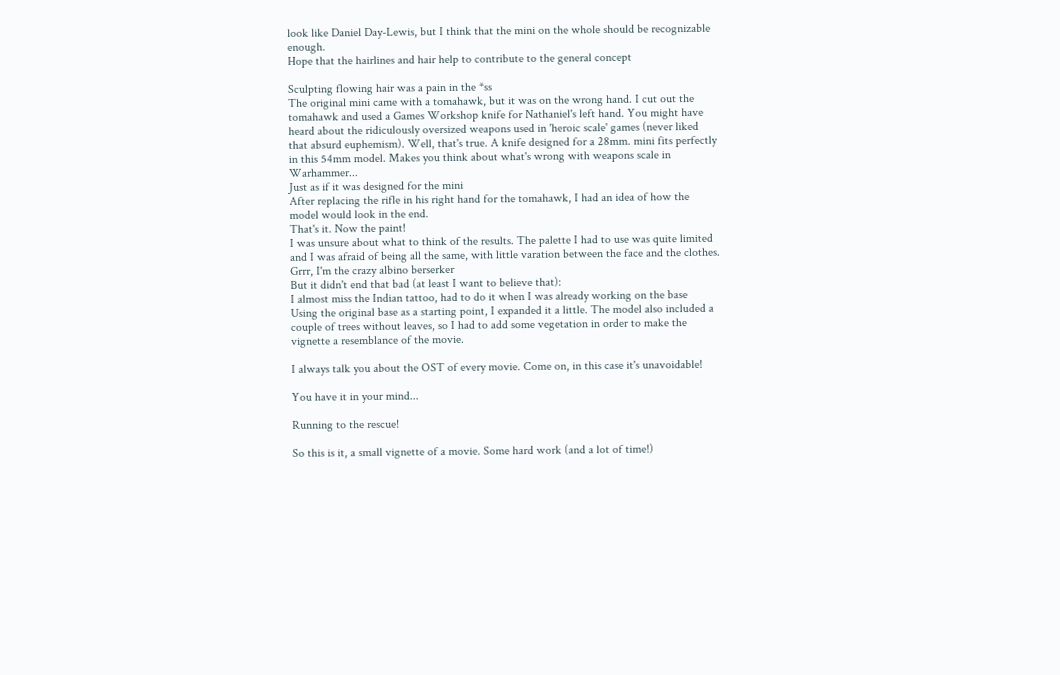look like Daniel Day-Lewis, but I think that the mini on the whole should be recognizable enough.
Hope that the hairlines and hair help to contribute to the general concept

Sculpting flowing hair was a pain in the *ss
The original mini came with a tomahawk, but it was on the wrong hand. I cut out the tomahawk and used a Games Workshop knife for Nathaniel's left hand. You might have heard about the ridiculously oversized weapons used in 'heroic scale' games (never liked that absurd euphemism). Well, that's true. A knife designed for a 28mm. mini fits perfectly in this 54mm model. Makes you think about what's wrong with weapons scale in Warhammer...
Just as if it was designed for the mini
After replacing the rifle in his right hand for the tomahawk, I had an idea of how the model would look in the end.
That's it. Now the paint!
I was unsure about what to think of the results. The palette I had to use was quite limited and I was afraid of being all the same, with little varation between the face and the clothes.
Grrr, I'm the crazy albino berserker
But it didn't end that bad (at least I want to believe that):
I almost miss the Indian tattoo, had to do it when I was already working on the base
Using the original base as a starting point, I expanded it a little. The model also included a couple of trees without leaves, so I had to add some vegetation in order to make the vignette a resemblance of the movie.

I always talk you about the OST of every movie. Come on, in this case it's unavoidable!

You have it in your mind...

Running to the rescue!

So this is it, a small vignette of a movie. Some hard work (and a lot of time!)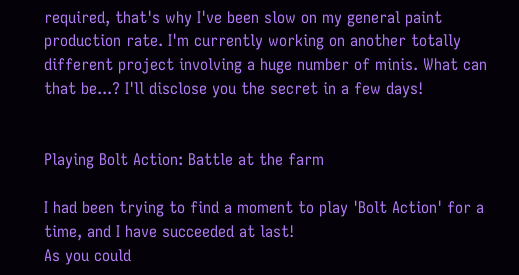required, that's why I've been slow on my general paint production rate. I'm currently working on another totally different project involving a huge number of minis. What can that be...? I'll disclose you the secret in a few days!


Playing Bolt Action: Battle at the farm

I had been trying to find a moment to play 'Bolt Action' for a time, and I have succeeded at last!
As you could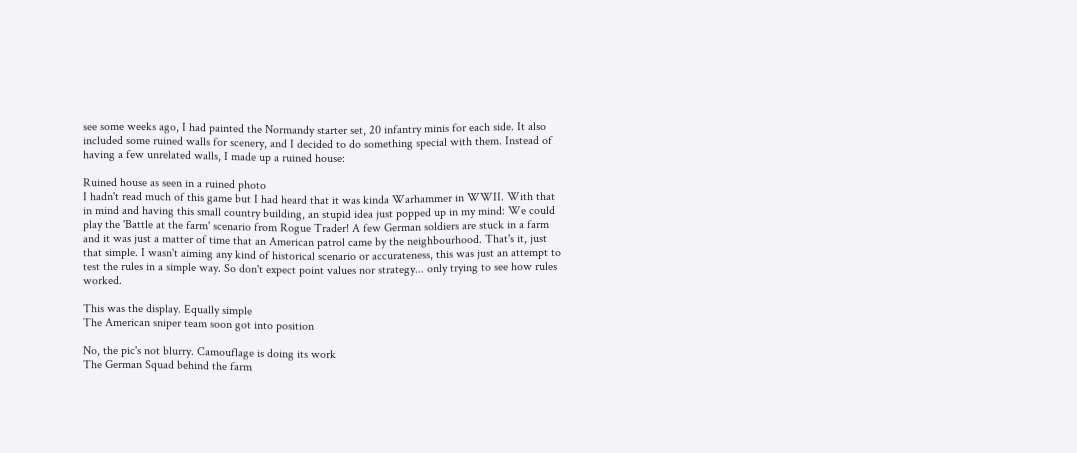see some weeks ago, I had painted the Normandy starter set, 20 infantry minis for each side. It also included some ruined walls for scenery, and I decided to do something special with them. Instead of having a few unrelated walls, I made up a ruined house:

Ruined house as seen in a ruined photo
I hadn't read much of this game but I had heard that it was kinda Warhammer in WWII. With that in mind and having this small country building, an stupid idea just popped up in my mind: We could play the 'Battle at the farm' scenario from Rogue Trader! A few German soldiers are stuck in a farm and it was just a matter of time that an American patrol came by the neighbourhood. That's it, just that simple. I wasn't aiming any kind of historical scenario or accurateness, this was just an attempt to test the rules in a simple way. So don't expect point values nor strategy... only trying to see how rules worked.

This was the display. Equally simple
The American sniper team soon got into position

No, the pic's not blurry. Camouflage is doing its work
The German Squad behind the farm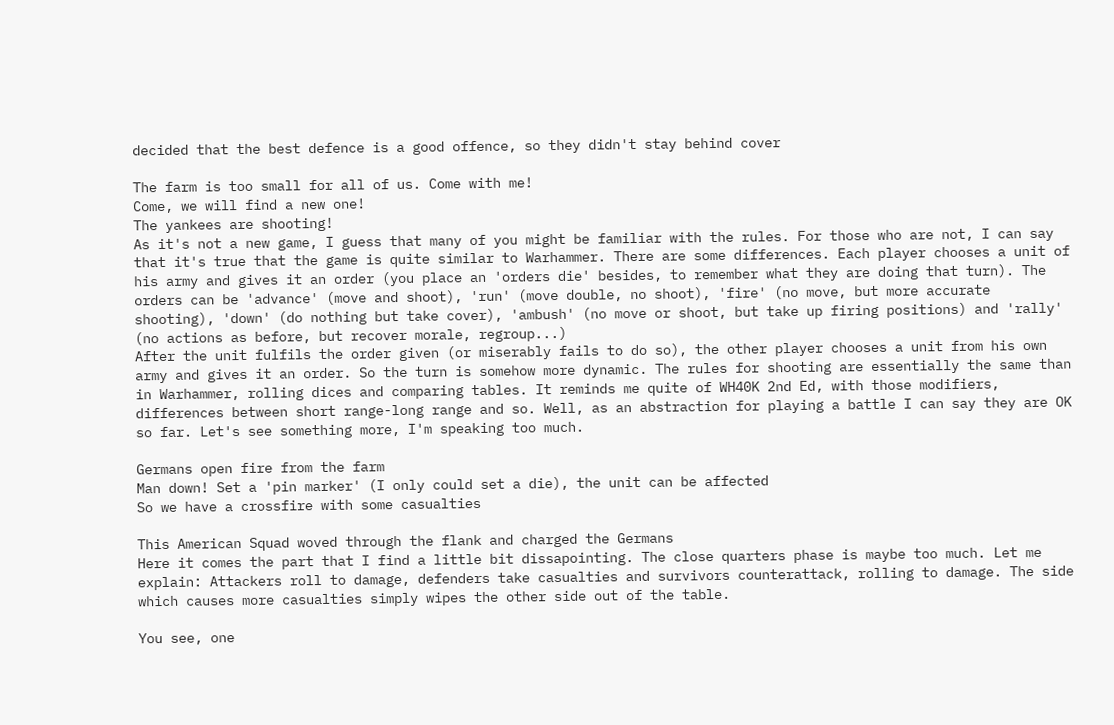decided that the best defence is a good offence, so they didn't stay behind cover

The farm is too small for all of us. Come with me!
Come, we will find a new one!
The yankees are shooting!
As it's not a new game, I guess that many of you might be familiar with the rules. For those who are not, I can say that it's true that the game is quite similar to Warhammer. There are some differences. Each player chooses a unit of his army and gives it an order (you place an 'orders die' besides, to remember what they are doing that turn). The orders can be 'advance' (move and shoot), 'run' (move double, no shoot), 'fire' (no move, but more accurate shooting), 'down' (do nothing but take cover), 'ambush' (no move or shoot, but take up firing positions) and 'rally' (no actions as before, but recover morale, regroup...)
After the unit fulfils the order given (or miserably fails to do so), the other player chooses a unit from his own army and gives it an order. So the turn is somehow more dynamic. The rules for shooting are essentially the same than in Warhammer, rolling dices and comparing tables. It reminds me quite of WH40K 2nd Ed, with those modifiers, differences between short range-long range and so. Well, as an abstraction for playing a battle I can say they are OK so far. Let's see something more, I'm speaking too much.

Germans open fire from the farm
Man down! Set a 'pin marker' (I only could set a die), the unit can be affected
So we have a crossfire with some casualties

This American Squad woved through the flank and charged the Germans
Here it comes the part that I find a little bit dissapointing. The close quarters phase is maybe too much. Let me explain: Attackers roll to damage, defenders take casualties and survivors counterattack, rolling to damage. The side which causes more casualties simply wipes the other side out of the table.

You see, one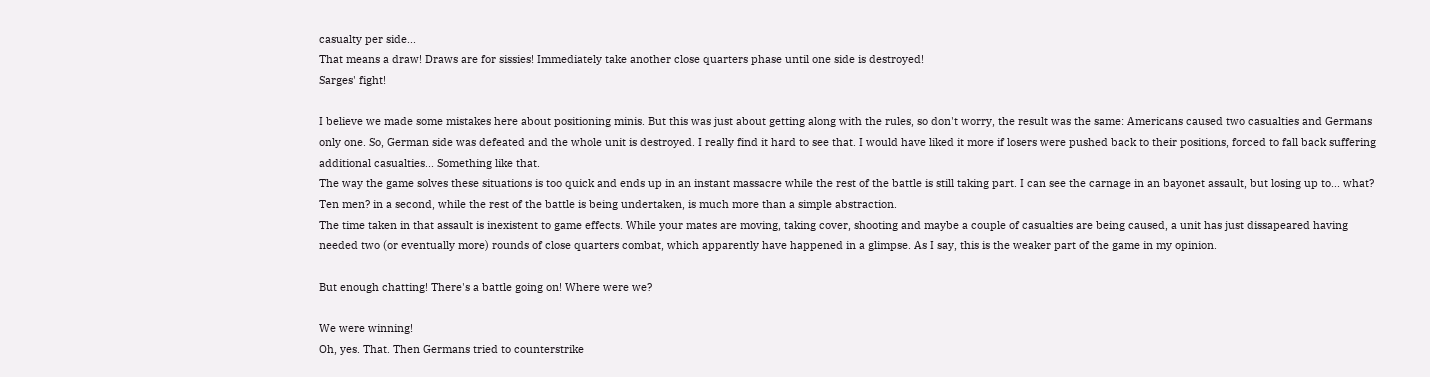casualty per side...
That means a draw! Draws are for sissies! Immediately take another close quarters phase until one side is destroyed!
Sarges' fight!

I believe we made some mistakes here about positioning minis. But this was just about getting along with the rules, so don't worry, the result was the same: Americans caused two casualties and Germans only one. So, German side was defeated and the whole unit is destroyed. I really find it hard to see that. I would have liked it more if losers were pushed back to their positions, forced to fall back suffering additional casualties... Something like that.
The way the game solves these situations is too quick and ends up in an instant massacre while the rest of the battle is still taking part. I can see the carnage in an bayonet assault, but losing up to... what? Ten men? in a second, while the rest of the battle is being undertaken, is much more than a simple abstraction.
The time taken in that assault is inexistent to game effects. While your mates are moving, taking cover, shooting and maybe a couple of casualties are being caused, a unit has just dissapeared having needed two (or eventually more) rounds of close quarters combat, which apparently have happened in a glimpse. As I say, this is the weaker part of the game in my opinion.

But enough chatting! There's a battle going on! Where were we?

We were winning!
Oh, yes. That. Then Germans tried to counterstrike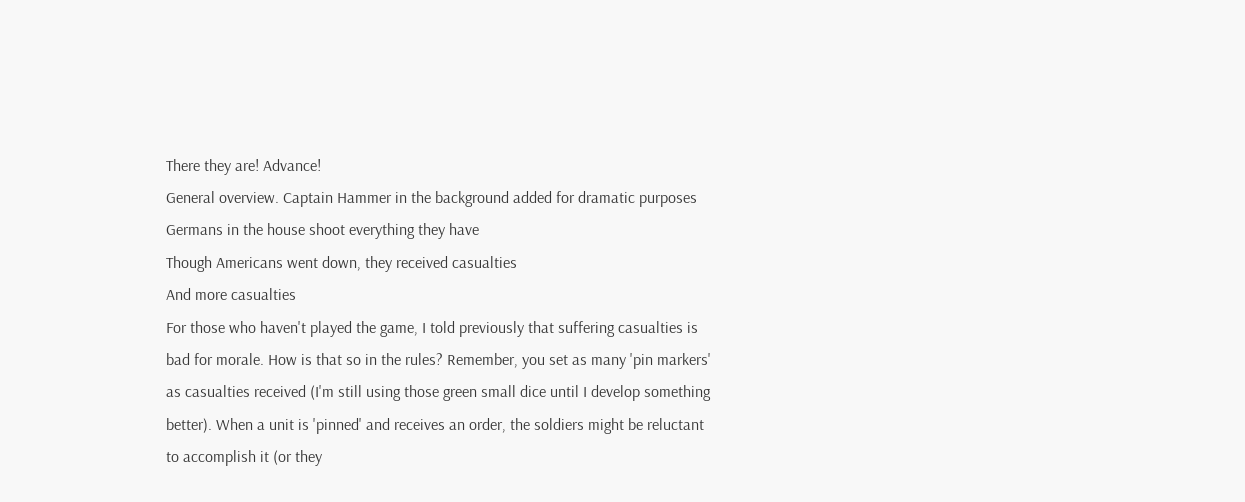There they are! Advance!
General overview. Captain Hammer in the background added for dramatic purposes
Germans in the house shoot everything they have
Though Americans went down, they received casualties
And more casualties
For those who haven't played the game, I told previously that suffering casualties is bad for morale. How is that so in the rules? Remember, you set as many 'pin markers' as casualties received (I'm still using those green small dice until I develop something better). When a unit is 'pinned' and receives an order, the soldiers might be reluctant to accomplish it (or they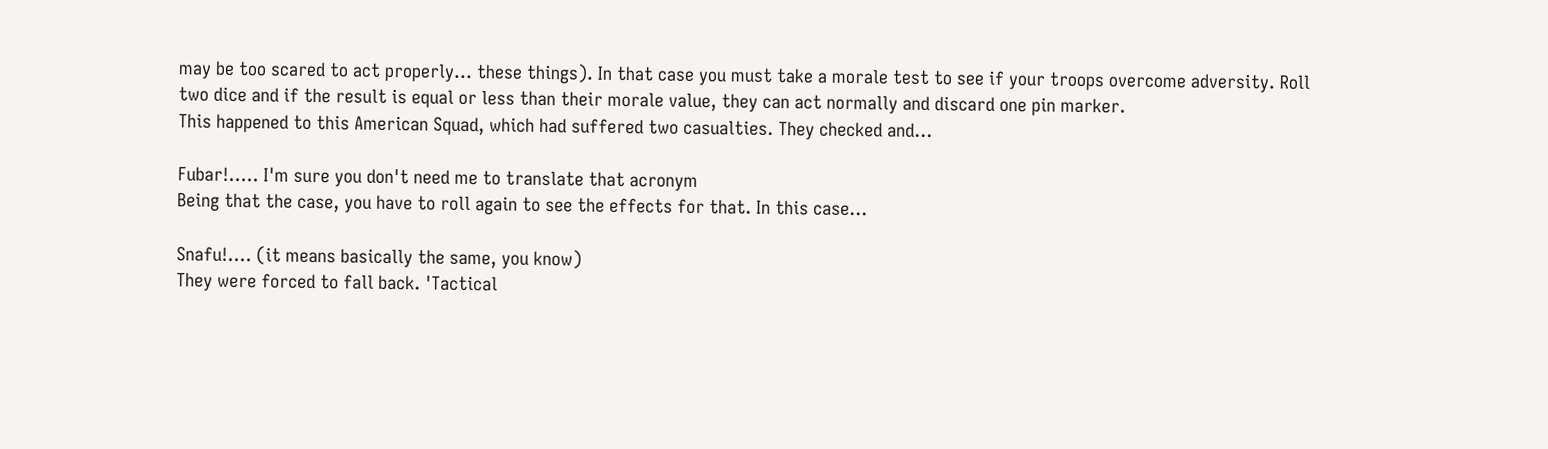may be too scared to act properly... these things). In that case you must take a morale test to see if your troops overcome adversity. Roll two dice and if the result is equal or less than their morale value, they can act normally and discard one pin marker.
This happened to this American Squad, which had suffered two casualties. They checked and...

Fubar!..... I'm sure you don't need me to translate that acronym
Being that the case, you have to roll again to see the effects for that. In this case...

Snafu!.... (it means basically the same, you know)
They were forced to fall back. 'Tactical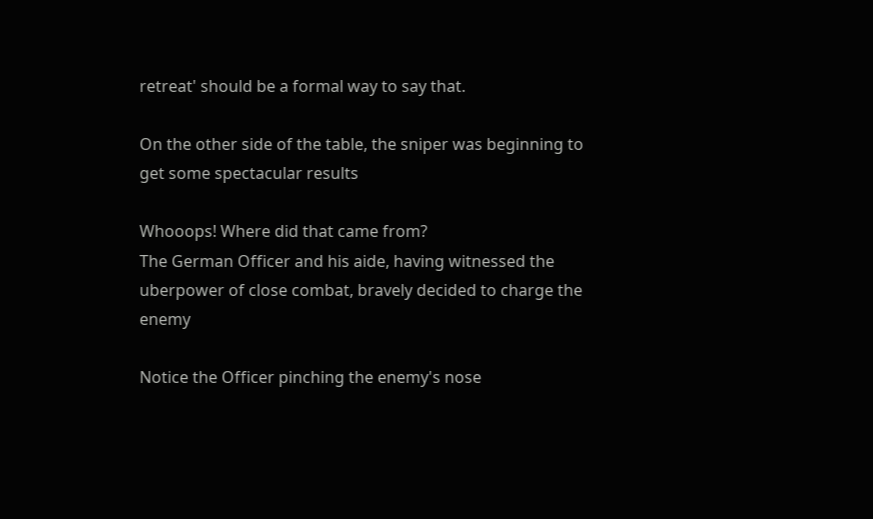retreat' should be a formal way to say that.

On the other side of the table, the sniper was beginning to get some spectacular results

Whooops! Where did that came from?
The German Officer and his aide, having witnessed the uberpower of close combat, bravely decided to charge the enemy

Notice the Officer pinching the enemy's nose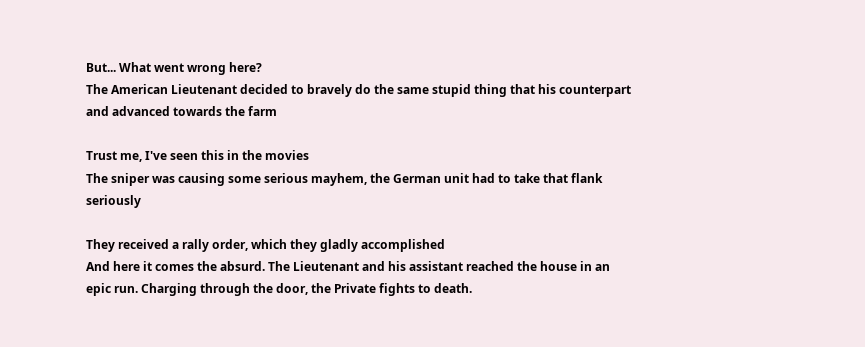But... What went wrong here?
The American Lieutenant decided to bravely do the same stupid thing that his counterpart and advanced towards the farm

Trust me, I've seen this in the movies
The sniper was causing some serious mayhem, the German unit had to take that flank seriously

They received a rally order, which they gladly accomplished
And here it comes the absurd. The Lieutenant and his assistant reached the house in an epic run. Charging through the door, the Private fights to death.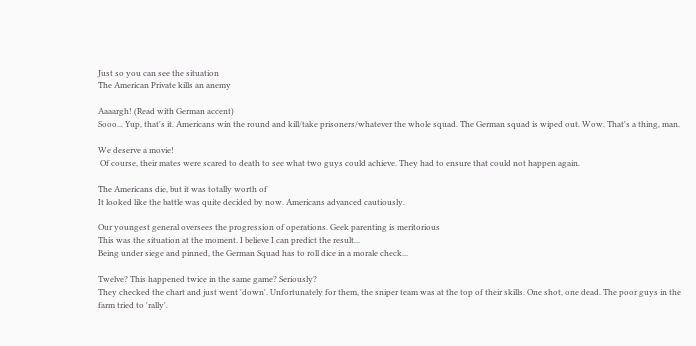Just so you can see the situation
The American Private kills an anemy

Aaaargh! (Read with German accent)
Sooo... Yup, that's it. Americans win the round and kill/take prisoners/whatever the whole squad. The German squad is wiped out. Wow. That's a thing, man.

We deserve a movie!
 Of course, their mates were scared to death to see what two guys could achieve. They had to ensure that could not happen again.

The Americans die, but it was totally worth of
It looked like the battle was quite decided by now. Americans advanced cautiously.

Our youngest general oversees the progression of operations. Geek parenting is meritorious
This was the situation at the moment. I believe I can predict the result...
Being under siege and pinned, the German Squad has to roll dice in a morale check...

Twelve? This happened twice in the same game? Seriously?
They checked the chart and just went 'down'. Unfortunately for them, the sniper team was at the top of their skills. One shot, one dead. The poor guys in the farm tried to 'rally'.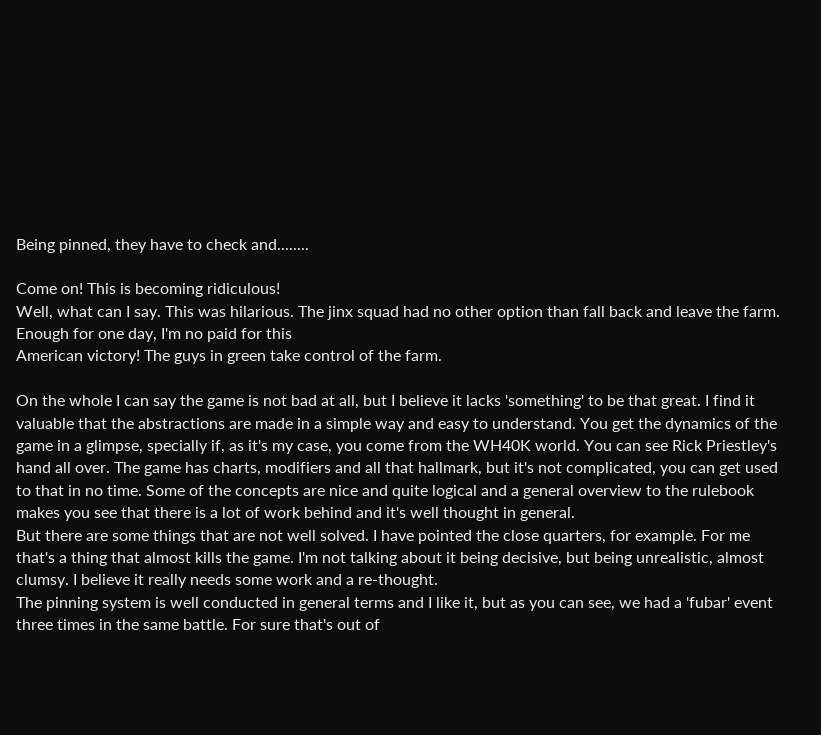Being pinned, they have to check and........

Come on! This is becoming ridiculous!
Well, what can I say. This was hilarious. The jinx squad had no other option than fall back and leave the farm.
Enough for one day, I'm no paid for this
American victory! The guys in green take control of the farm.

On the whole I can say the game is not bad at all, but I believe it lacks 'something' to be that great. I find it valuable that the abstractions are made in a simple way and easy to understand. You get the dynamics of the game in a glimpse, specially if, as it's my case, you come from the WH40K world. You can see Rick Priestley's hand all over. The game has charts, modifiers and all that hallmark, but it's not complicated, you can get used to that in no time. Some of the concepts are nice and quite logical and a general overview to the rulebook makes you see that there is a lot of work behind and it's well thought in general.
But there are some things that are not well solved. I have pointed the close quarters, for example. For me that's a thing that almost kills the game. I'm not talking about it being decisive, but being unrealistic, almost clumsy. I believe it really needs some work and a re-thought.
The pinning system is well conducted in general terms and I like it, but as you can see, we had a 'fubar' event three times in the same battle. For sure that's out of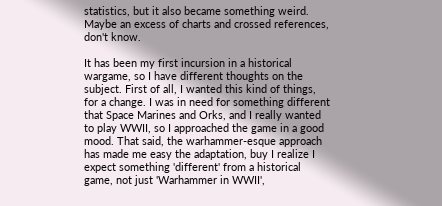statistics, but it also became something weird. Maybe an excess of charts and crossed references, don't know.

It has been my first incursion in a historical wargame, so I have different thoughts on the subject. First of all, I wanted this kind of things, for a change. I was in need for something different that Space Marines and Orks, and I really wanted to play WWII, so I approached the game in a good mood. That said, the warhammer-esque approach has made me easy the adaptation, buy I realize I expect something 'different' from a historical game, not just 'Warhammer in WWII',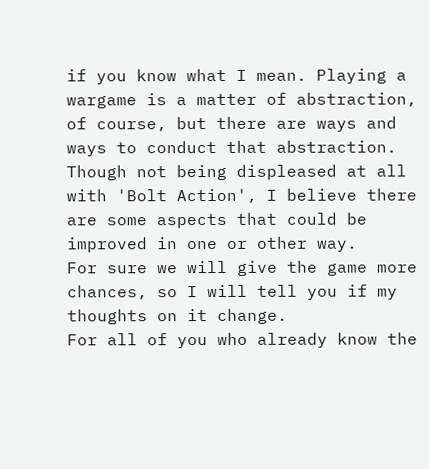if you know what I mean. Playing a wargame is a matter of abstraction, of course, but there are ways and ways to conduct that abstraction. Though not being displeased at all with 'Bolt Action', I believe there are some aspects that could be improved in one or other way.
For sure we will give the game more chances, so I will tell you if my thoughts on it change.
For all of you who already know the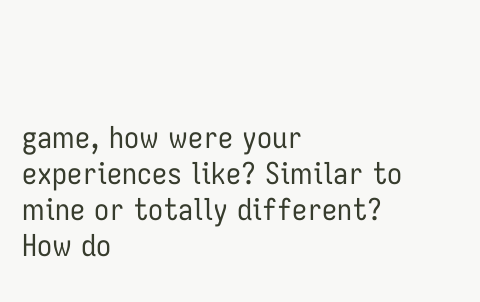game, how were your experiences like? Similar to mine or totally different? How do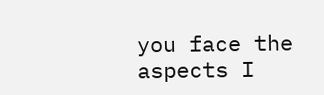you face the aspects I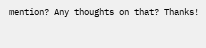mention? Any thoughts on that? Thanks!